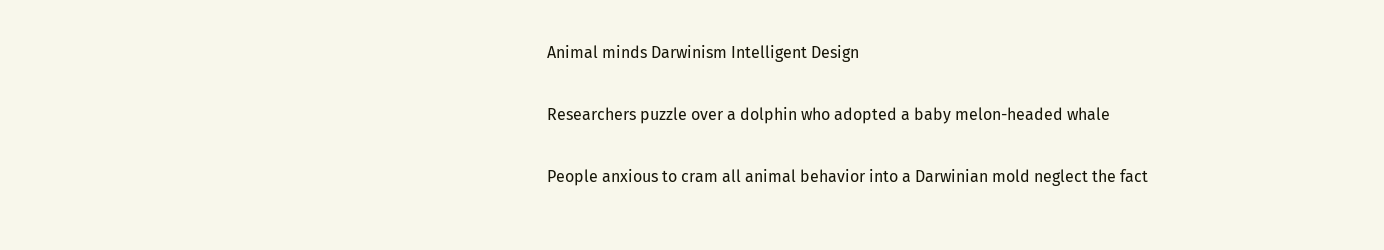Animal minds Darwinism Intelligent Design

Researchers puzzle over a dolphin who adopted a baby melon-headed whale

People anxious to cram all animal behavior into a Darwinian mold neglect the fact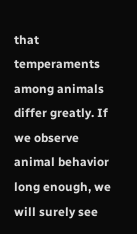that temperaments among animals differ greatly. If we observe animal behavior long enough, we will surely see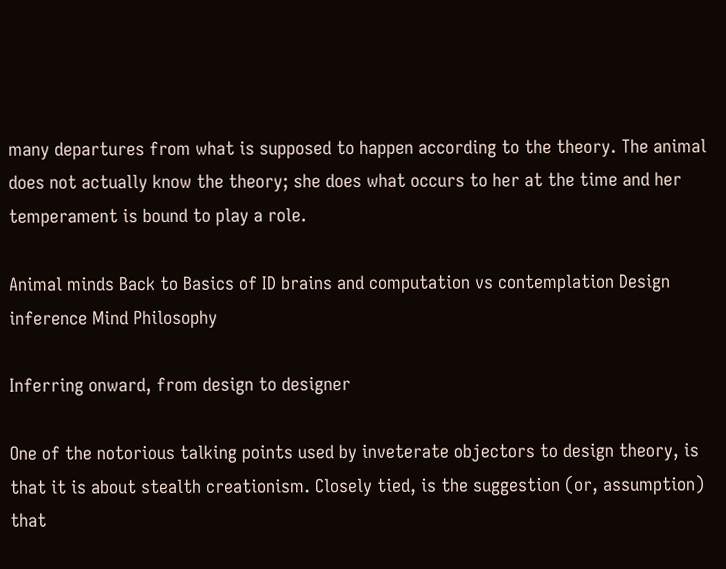many departures from what is supposed to happen according to the theory. The animal does not actually know the theory; she does what occurs to her at the time and her temperament is bound to play a role.

Animal minds Back to Basics of ID brains and computation vs contemplation Design inference Mind Philosophy

Inferring onward, from design to designer

One of the notorious talking points used by inveterate objectors to design theory, is that it is about stealth creationism. Closely tied, is the suggestion (or, assumption) that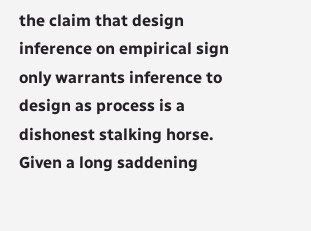the claim that design inference on empirical sign only warrants inference to design as process is a dishonest stalking horse. Given a long saddening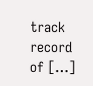track record of […]